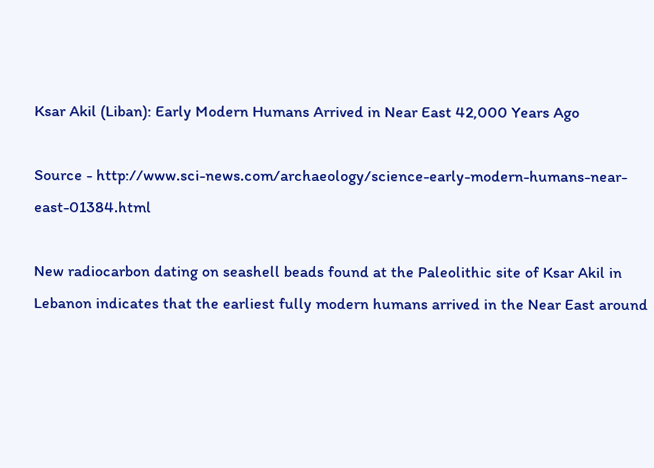Ksar Akil (Liban): Early Modern Humans Arrived in Near East 42,000 Years Ago

Source - http://www.sci-news.com/archaeology/science-early-modern-humans-near-east-01384.html

New radiocarbon dating on seashell beads found at the Paleolithic site of Ksar Akil in Lebanon indicates that the earliest fully modern humans arrived in the Near East around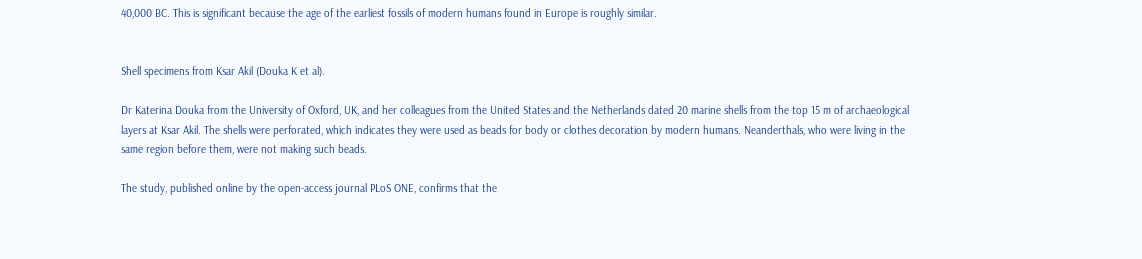40,000 BC. This is significant because the age of the earliest fossils of modern humans found in Europe is roughly similar.


Shell specimens from Ksar Akil (Douka K et al).

Dr Katerina Douka from the University of Oxford, UK, and her colleagues from the United States and the Netherlands dated 20 marine shells from the top 15 m of archaeological layers at Ksar Akil. The shells were perforated, which indicates they were used as beads for body or clothes decoration by modern humans. Neanderthals, who were living in the same region before them, were not making such beads.

The study, published online by the open-access journal PLoS ONE, confirms that the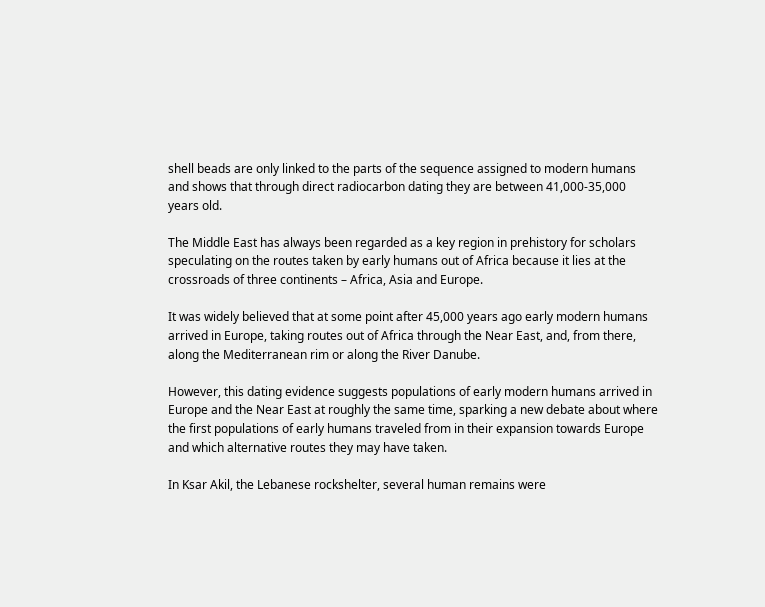shell beads are only linked to the parts of the sequence assigned to modern humans and shows that through direct radiocarbon dating they are between 41,000-35,000 years old.

The Middle East has always been regarded as a key region in prehistory for scholars speculating on the routes taken by early humans out of Africa because it lies at the crossroads of three continents – Africa, Asia and Europe.

It was widely believed that at some point after 45,000 years ago early modern humans arrived in Europe, taking routes out of Africa through the Near East, and, from there, along the Mediterranean rim or along the River Danube.

However, this dating evidence suggests populations of early modern humans arrived in Europe and the Near East at roughly the same time, sparking a new debate about where the first populations of early humans traveled from in their expansion towards Europe and which alternative routes they may have taken.

In Ksar Akil, the Lebanese rockshelter, several human remains were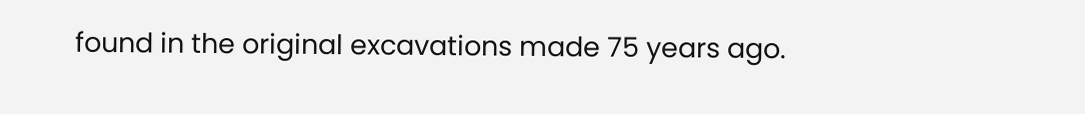found in the original excavations made 75 years ago.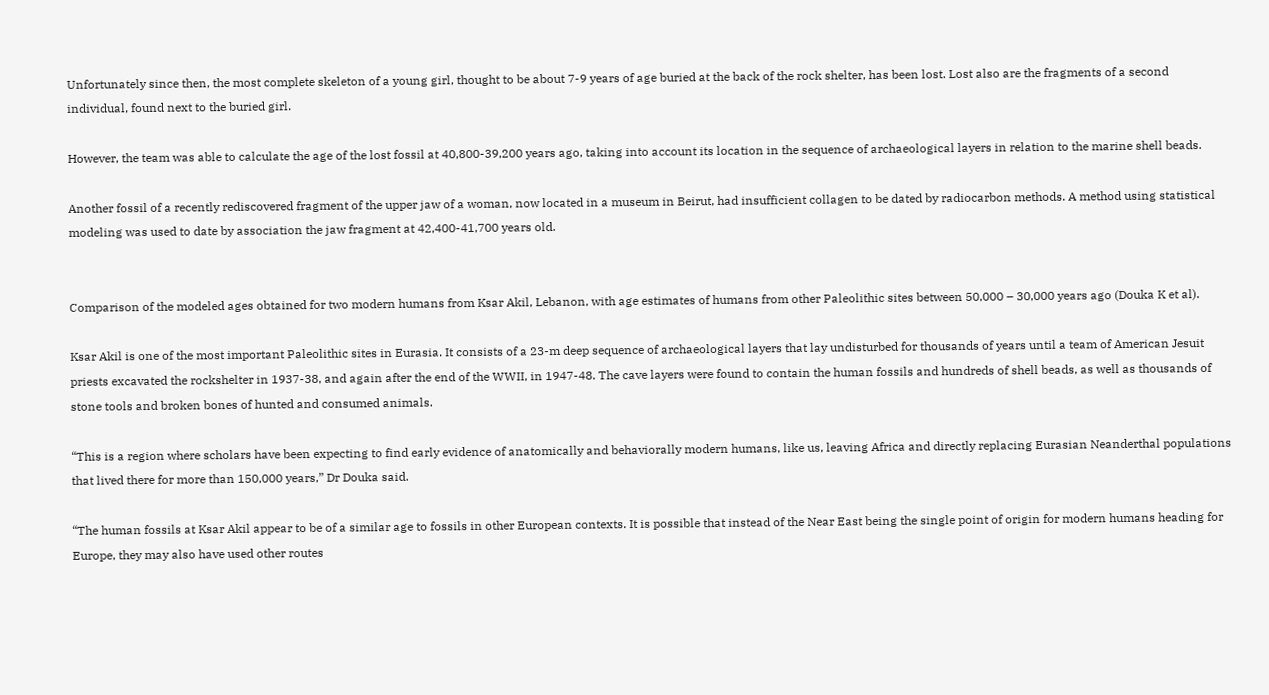Unfortunately since then, the most complete skeleton of a young girl, thought to be about 7-9 years of age buried at the back of the rock shelter, has been lost. Lost also are the fragments of a second individual, found next to the buried girl.

However, the team was able to calculate the age of the lost fossil at 40,800-39,200 years ago, taking into account its location in the sequence of archaeological layers in relation to the marine shell beads.

Another fossil of a recently rediscovered fragment of the upper jaw of a woman, now located in a museum in Beirut, had insufficient collagen to be dated by radiocarbon methods. A method using statistical modeling was used to date by association the jaw fragment at 42,400-41,700 years old.


Comparison of the modeled ages obtained for two modern humans from Ksar Akil, Lebanon, with age estimates of humans from other Paleolithic sites between 50,000 – 30,000 years ago (Douka K et al).

Ksar Akil is one of the most important Paleolithic sites in Eurasia. It consists of a 23-m deep sequence of archaeological layers that lay undisturbed for thousands of years until a team of American Jesuit priests excavated the rockshelter in 1937-38, and again after the end of the WWII, in 1947-48. The cave layers were found to contain the human fossils and hundreds of shell beads, as well as thousands of stone tools and broken bones of hunted and consumed animals.

“This is a region where scholars have been expecting to find early evidence of anatomically and behaviorally modern humans, like us, leaving Africa and directly replacing Eurasian Neanderthal populations that lived there for more than 150,000 years,” Dr Douka said.

“The human fossils at Ksar Akil appear to be of a similar age to fossils in other European contexts. It is possible that instead of the Near East being the single point of origin for modern humans heading for Europe, they may also have used other routes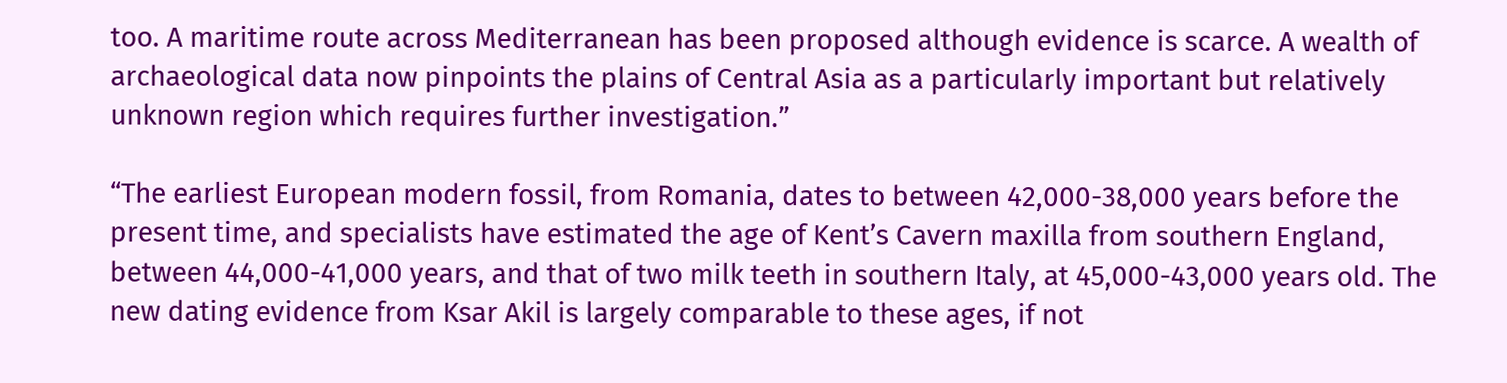too. A maritime route across Mediterranean has been proposed although evidence is scarce. A wealth of archaeological data now pinpoints the plains of Central Asia as a particularly important but relatively unknown region which requires further investigation.”

“The earliest European modern fossil, from Romania, dates to between 42,000-38,000 years before the present time, and specialists have estimated the age of Kent’s Cavern maxilla from southern England, between 44,000-41,000 years, and that of two milk teeth in southern Italy, at 45,000-43,000 years old. The new dating evidence from Ksar Akil is largely comparable to these ages, if not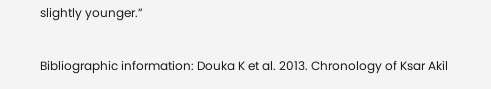slightly younger.”

Bibliographic information: Douka K et al. 2013. Chronology of Ksar Akil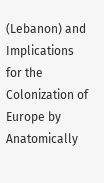(Lebanon) and Implications for the Colonization of Europe by Anatomically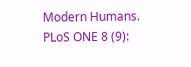Modern Humans. PLoS ONE 8 (9):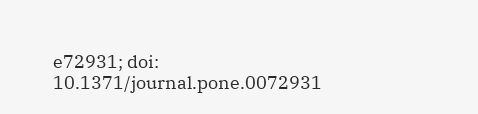e72931; doi: 10.1371/journal.pone.0072931